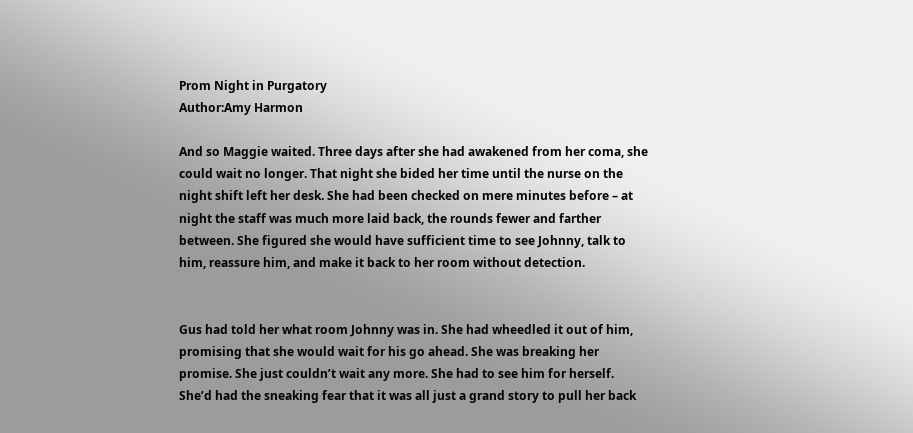Prom Night in Purgatory
Author:Amy Harmon

And so Maggie waited. Three days after she had awakened from her coma, she could wait no longer. That night she bided her time until the nurse on the night shift left her desk. She had been checked on mere minutes before – at night the staff was much more laid back, the rounds fewer and farther between. She figured she would have sufficient time to see Johnny, talk to him, reassure him, and make it back to her room without detection.


Gus had told her what room Johnny was in. She had wheedled it out of him, promising that she would wait for his go ahead. She was breaking her promise. She just couldn’t wait any more. She had to see him for herself. She’d had the sneaking fear that it was all just a grand story to pull her back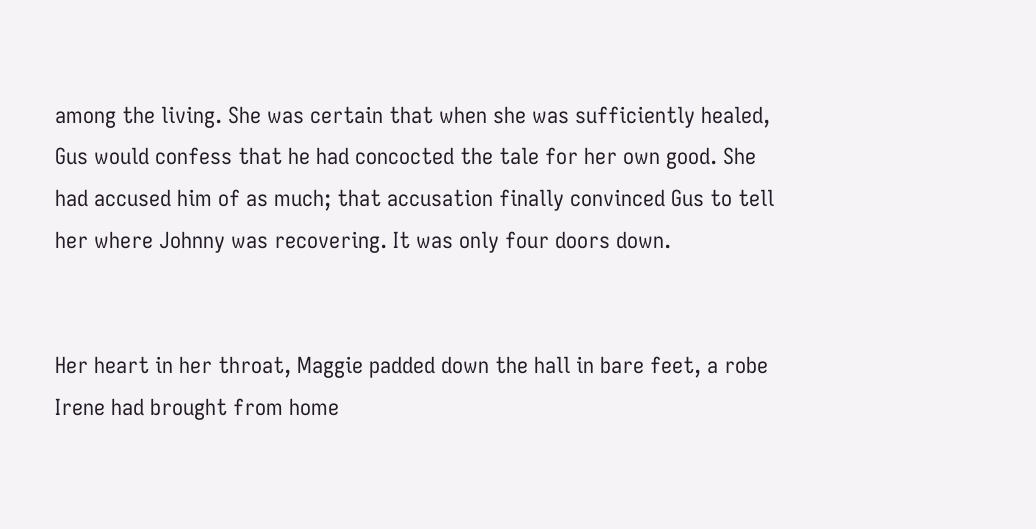among the living. She was certain that when she was sufficiently healed, Gus would confess that he had concocted the tale for her own good. She had accused him of as much; that accusation finally convinced Gus to tell her where Johnny was recovering. It was only four doors down.


Her heart in her throat, Maggie padded down the hall in bare feet, a robe Irene had brought from home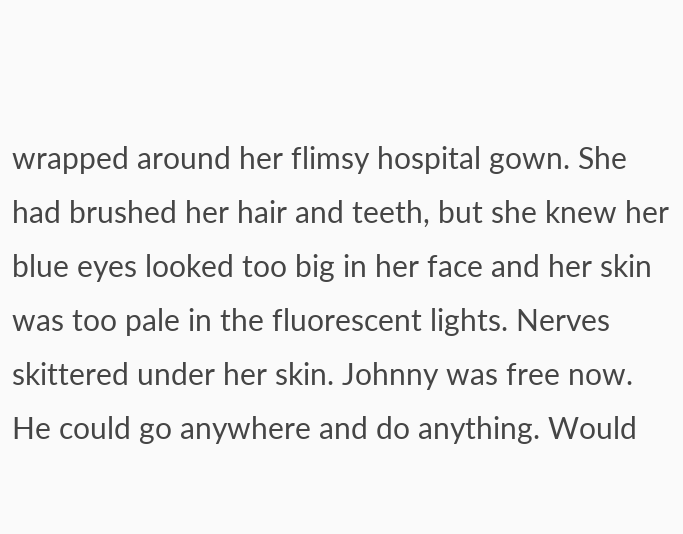wrapped around her flimsy hospital gown. She had brushed her hair and teeth, but she knew her blue eyes looked too big in her face and her skin was too pale in the fluorescent lights. Nerves skittered under her skin. Johnny was free now. He could go anywhere and do anything. Would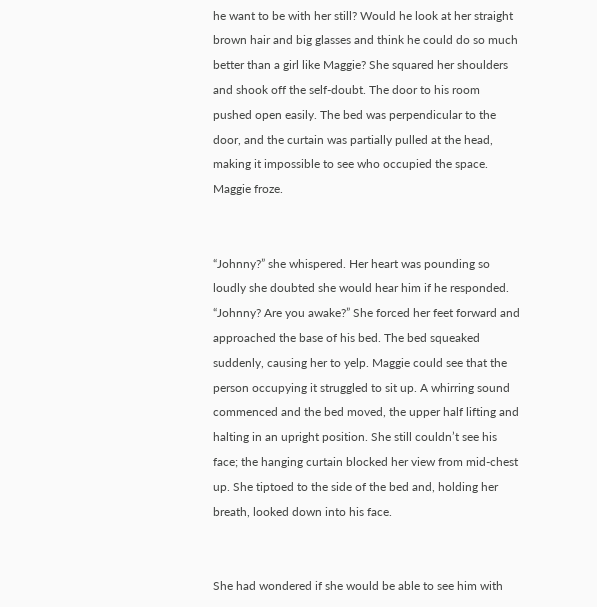he want to be with her still? Would he look at her straight brown hair and big glasses and think he could do so much better than a girl like Maggie? She squared her shoulders and shook off the self-doubt. The door to his room pushed open easily. The bed was perpendicular to the door, and the curtain was partially pulled at the head, making it impossible to see who occupied the space. Maggie froze.


“Johnny?” she whispered. Her heart was pounding so loudly she doubted she would hear him if he responded. “Johnny? Are you awake?” She forced her feet forward and approached the base of his bed. The bed squeaked suddenly, causing her to yelp. Maggie could see that the person occupying it struggled to sit up. A whirring sound commenced and the bed moved, the upper half lifting and halting in an upright position. She still couldn’t see his face; the hanging curtain blocked her view from mid-chest up. She tiptoed to the side of the bed and, holding her breath, looked down into his face.


She had wondered if she would be able to see him with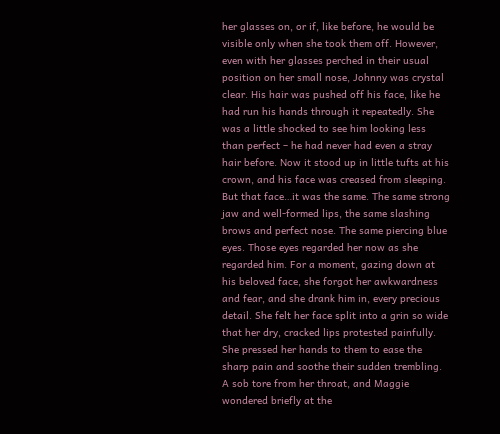her glasses on, or if, like before, he would be visible only when she took them off. However, even with her glasses perched in their usual position on her small nose, Johnny was crystal clear. His hair was pushed off his face, like he had run his hands through it repeatedly. She was a little shocked to see him looking less than perfect – he had never had even a stray hair before. Now it stood up in little tufts at his crown, and his face was creased from sleeping. But that face…it was the same. The same strong jaw and well-formed lips, the same slashing brows and perfect nose. The same piercing blue eyes. Those eyes regarded her now as she regarded him. For a moment, gazing down at his beloved face, she forgot her awkwardness and fear, and she drank him in, every precious detail. She felt her face split into a grin so wide that her dry, cracked lips protested painfully. She pressed her hands to them to ease the sharp pain and soothe their sudden trembling. A sob tore from her throat, and Maggie wondered briefly at the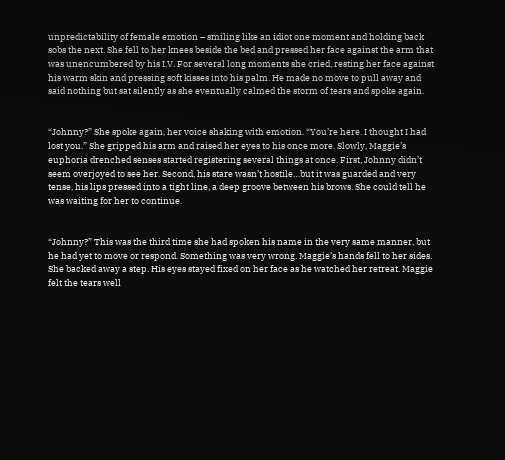unpredictability of female emotion – smiling like an idiot one moment and holding back sobs the next. She fell to her knees beside the bed and pressed her face against the arm that was unencumbered by his I.V. For several long moments she cried, resting her face against his warm skin and pressing soft kisses into his palm. He made no move to pull away and said nothing but sat silently as she eventually calmed the storm of tears and spoke again.


“Johnny?” She spoke again, her voice shaking with emotion. “You’re here. I thought I had lost you.” She gripped his arm and raised her eyes to his once more. Slowly, Maggie’s euphoria drenched senses started registering several things at once. First, Johnny didn’t seem overjoyed to see her. Second, his stare wasn’t hostile…but it was guarded and very tense, his lips pressed into a tight line, a deep groove between his brows. She could tell he was waiting for her to continue.


“Johnny?” This was the third time she had spoken his name in the very same manner, but he had yet to move or respond. Something was very wrong. Maggie’s hands fell to her sides. She backed away a step. His eyes stayed fixed on her face as he watched her retreat. Maggie felt the tears well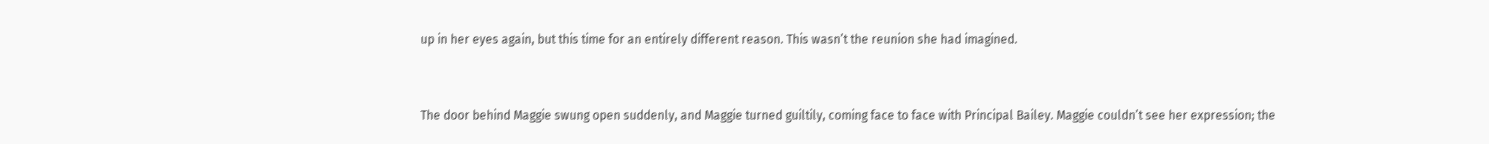up in her eyes again, but this time for an entirely different reason. This wasn’t the reunion she had imagined.


The door behind Maggie swung open suddenly, and Maggie turned guiltily, coming face to face with Principal Bailey. Maggie couldn’t see her expression; the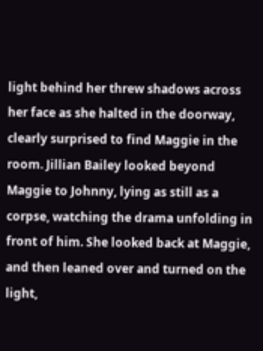light behind her threw shadows across her face as she halted in the doorway, clearly surprised to find Maggie in the room. Jillian Bailey looked beyond Maggie to Johnny, lying as still as a corpse, watching the drama unfolding in front of him. She looked back at Maggie, and then leaned over and turned on the light,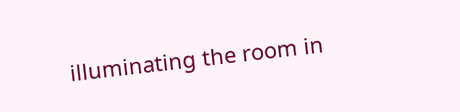illuminating the room in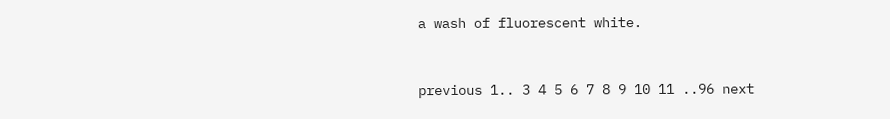a wash of fluorescent white.


previous 1.. 3 4 5 6 7 8 9 10 11 ..96 next